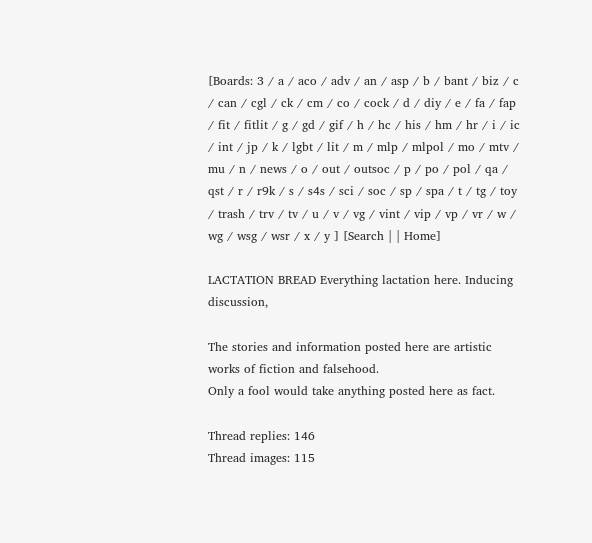[Boards: 3 / a / aco / adv / an / asp / b / bant / biz / c / can / cgl / ck / cm / co / cock / d / diy / e / fa / fap / fit / fitlit / g / gd / gif / h / hc / his / hm / hr / i / ic / int / jp / k / lgbt / lit / m / mlp / mlpol / mo / mtv / mu / n / news / o / out / outsoc / p / po / pol / qa / qst / r / r9k / s / s4s / sci / soc / sp / spa / t / tg / toy / trash / trv / tv / u / v / vg / vint / vip / vp / vr / w / wg / wsg / wsr / x / y ] [Search | | Home]

LACTATION BREAD Everything lactation here. Inducing discussion,

The stories and information posted here are artistic works of fiction and falsehood.
Only a fool would take anything posted here as fact.

Thread replies: 146
Thread images: 115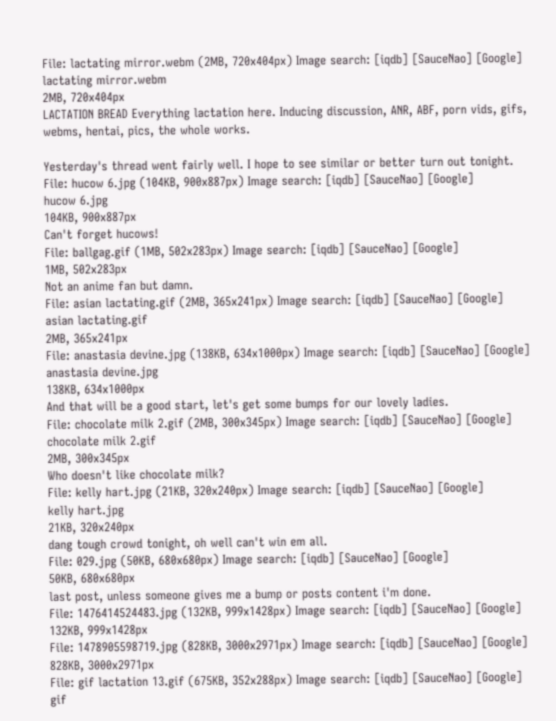File: lactating mirror.webm (2MB, 720x404px) Image search: [iqdb] [SauceNao] [Google]
lactating mirror.webm
2MB, 720x404px
LACTATION BREAD Everything lactation here. Inducing discussion, ANR, ABF, porn vids, gifs, webms, hentai, pics, the whole works.

Yesterday's thread went fairly well. I hope to see similar or better turn out tonight.
File: hucow 6.jpg (104KB, 900x887px) Image search: [iqdb] [SauceNao] [Google]
hucow 6.jpg
104KB, 900x887px
Can't forget hucows!
File: ballgag.gif (1MB, 502x283px) Image search: [iqdb] [SauceNao] [Google]
1MB, 502x283px
Not an anime fan but damn.
File: asian lactating.gif (2MB, 365x241px) Image search: [iqdb] [SauceNao] [Google]
asian lactating.gif
2MB, 365x241px
File: anastasia devine.jpg (138KB, 634x1000px) Image search: [iqdb] [SauceNao] [Google]
anastasia devine.jpg
138KB, 634x1000px
And that will be a good start, let's get some bumps for our lovely ladies.
File: chocolate milk 2.gif (2MB, 300x345px) Image search: [iqdb] [SauceNao] [Google]
chocolate milk 2.gif
2MB, 300x345px
Who doesn't like chocolate milk?
File: kelly hart.jpg (21KB, 320x240px) Image search: [iqdb] [SauceNao] [Google]
kelly hart.jpg
21KB, 320x240px
dang tough crowd tonight, oh well can't win em all.
File: 029.jpg (50KB, 680x680px) Image search: [iqdb] [SauceNao] [Google]
50KB, 680x680px
last post, unless someone gives me a bump or posts content i'm done.
File: 1476414524483.jpg (132KB, 999x1428px) Image search: [iqdb] [SauceNao] [Google]
132KB, 999x1428px
File: 1478905598719.jpg (828KB, 3000x2971px) Image search: [iqdb] [SauceNao] [Google]
828KB, 3000x2971px
File: gif lactation 13.gif (675KB, 352x288px) Image search: [iqdb] [SauceNao] [Google]
gif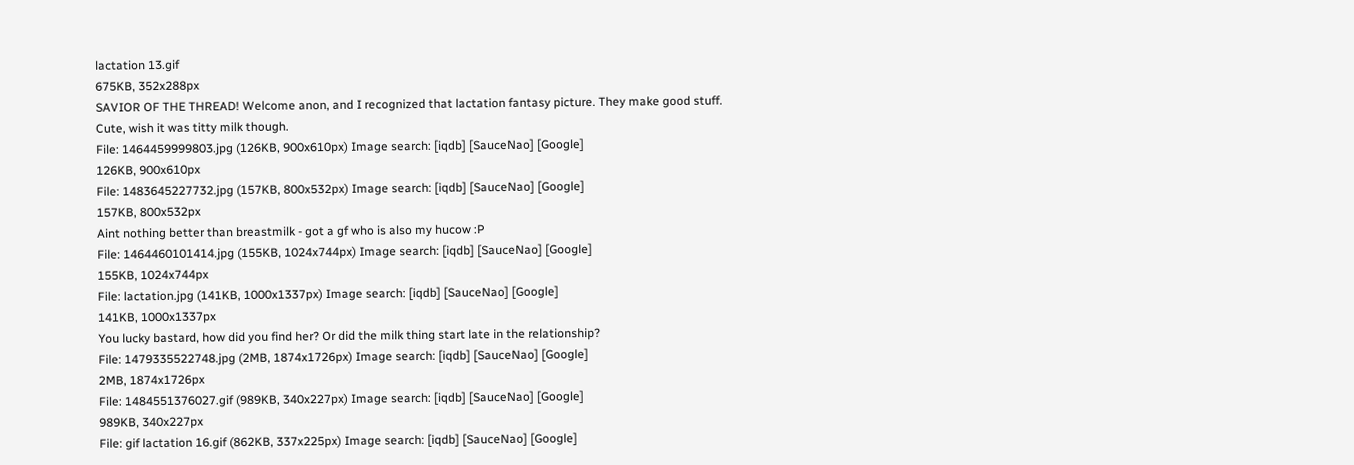lactation 13.gif
675KB, 352x288px
SAVIOR OF THE THREAD! Welcome anon, and I recognized that lactation fantasy picture. They make good stuff.
Cute, wish it was titty milk though.
File: 1464459999803.jpg (126KB, 900x610px) Image search: [iqdb] [SauceNao] [Google]
126KB, 900x610px
File: 1483645227732.jpg (157KB, 800x532px) Image search: [iqdb] [SauceNao] [Google]
157KB, 800x532px
Aint nothing better than breastmilk - got a gf who is also my hucow :P
File: 1464460101414.jpg (155KB, 1024x744px) Image search: [iqdb] [SauceNao] [Google]
155KB, 1024x744px
File: lactation.jpg (141KB, 1000x1337px) Image search: [iqdb] [SauceNao] [Google]
141KB, 1000x1337px
You lucky bastard, how did you find her? Or did the milk thing start late in the relationship?
File: 1479335522748.jpg (2MB, 1874x1726px) Image search: [iqdb] [SauceNao] [Google]
2MB, 1874x1726px
File: 1484551376027.gif (989KB, 340x227px) Image search: [iqdb] [SauceNao] [Google]
989KB, 340x227px
File: gif lactation 16.gif (862KB, 337x225px) Image search: [iqdb] [SauceNao] [Google]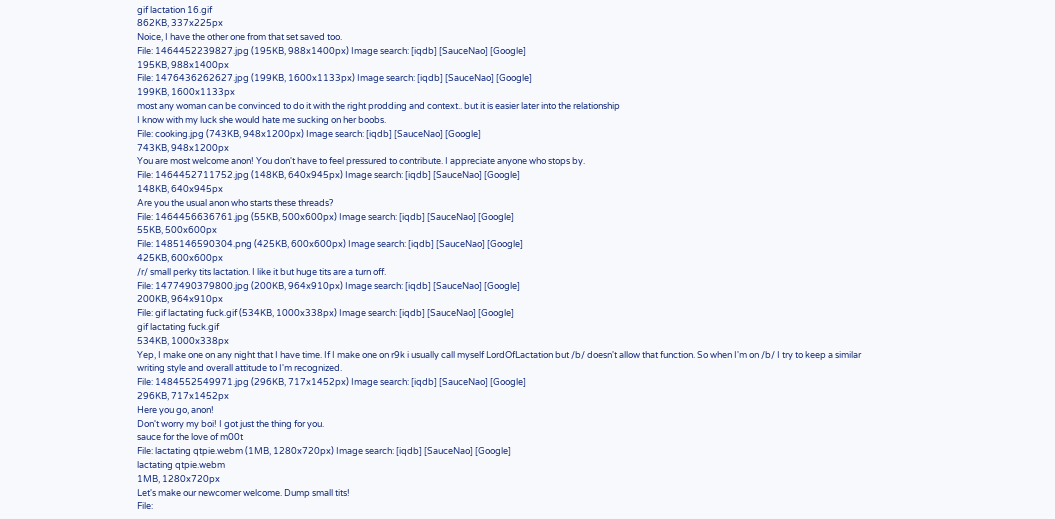gif lactation 16.gif
862KB, 337x225px
Noice, I have the other one from that set saved too.
File: 1464452239827.jpg (195KB, 988x1400px) Image search: [iqdb] [SauceNao] [Google]
195KB, 988x1400px
File: 1476436262627.jpg (199KB, 1600x1133px) Image search: [iqdb] [SauceNao] [Google]
199KB, 1600x1133px
most any woman can be convinced to do it with the right prodding and context.. but it is easier later into the relationship
I know with my luck she would hate me sucking on her boobs.
File: cooking.jpg (743KB, 948x1200px) Image search: [iqdb] [SauceNao] [Google]
743KB, 948x1200px
You are most welcome anon! You don't have to feel pressured to contribute. I appreciate anyone who stops by.
File: 1464452711752.jpg (148KB, 640x945px) Image search: [iqdb] [SauceNao] [Google]
148KB, 640x945px
Are you the usual anon who starts these threads?
File: 1464456636761.jpg (55KB, 500x600px) Image search: [iqdb] [SauceNao] [Google]
55KB, 500x600px
File: 1485146590304.png (425KB, 600x600px) Image search: [iqdb] [SauceNao] [Google]
425KB, 600x600px
/r/ small perky tits lactation. I like it but huge tits are a turn off.
File: 1477490379800.jpg (200KB, 964x910px) Image search: [iqdb] [SauceNao] [Google]
200KB, 964x910px
File: gif lactating fuck.gif (534KB, 1000x338px) Image search: [iqdb] [SauceNao] [Google]
gif lactating fuck.gif
534KB, 1000x338px
Yep, I make one on any night that I have time. If I make one on r9k i usually call myself LordOfLactation but /b/ doesn't allow that function. So when I'm on /b/ I try to keep a similar writing style and overall attitude to I'm recognized.
File: 1484552549971.jpg (296KB, 717x1452px) Image search: [iqdb] [SauceNao] [Google]
296KB, 717x1452px
Here you go, anon!
Don't worry my boi! I got just the thing for you.
sauce for the love of m00t
File: lactating qtpie.webm (1MB, 1280x720px) Image search: [iqdb] [SauceNao] [Google]
lactating qtpie.webm
1MB, 1280x720px
Let's make our newcomer welcome. Dump small tits!
File: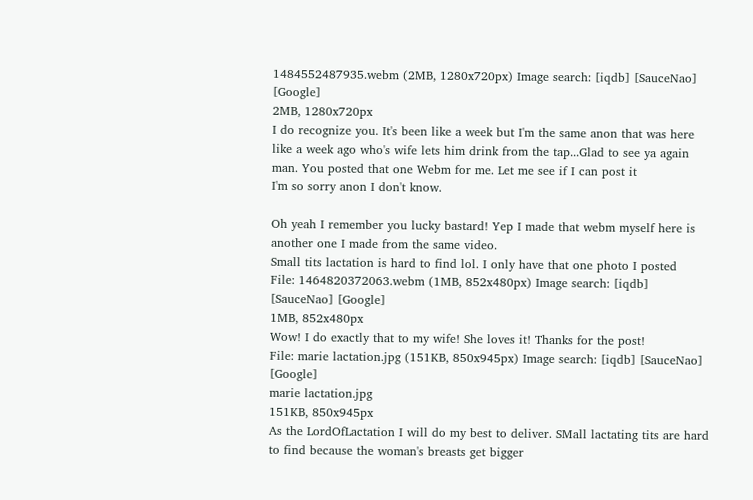1484552487935.webm (2MB, 1280x720px) Image search: [iqdb] [SauceNao] [Google]
2MB, 1280x720px
I do recognize you. It's been like a week but I'm the same anon that was here like a week ago who's wife lets him drink from the tap...Glad to see ya again man. You posted that one Webm for me. Let me see if I can post it
I'm so sorry anon I don't know.

Oh yeah I remember you lucky bastard! Yep I made that webm myself here is another one I made from the same video.
Small tits lactation is hard to find lol. I only have that one photo I posted
File: 1464820372063.webm (1MB, 852x480px) Image search: [iqdb] [SauceNao] [Google]
1MB, 852x480px
Wow! I do exactly that to my wife! She loves it! Thanks for the post!
File: marie lactation.jpg (151KB, 850x945px) Image search: [iqdb] [SauceNao] [Google]
marie lactation.jpg
151KB, 850x945px
As the LordOfLactation I will do my best to deliver. SMall lactating tits are hard to find because the woman's breasts get bigger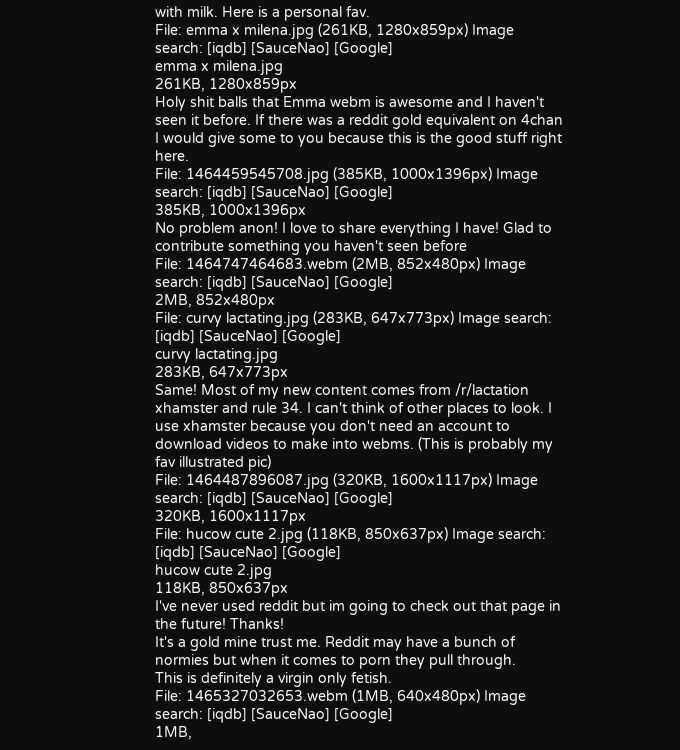with milk. Here is a personal fav.
File: emma x milena.jpg (261KB, 1280x859px) Image search: [iqdb] [SauceNao] [Google]
emma x milena.jpg
261KB, 1280x859px
Holy shit balls that Emma webm is awesome and I haven't seen it before. If there was a reddit gold equivalent on 4chan I would give some to you because this is the good stuff right here.
File: 1464459545708.jpg (385KB, 1000x1396px) Image search: [iqdb] [SauceNao] [Google]
385KB, 1000x1396px
No problem anon! I love to share everything I have! Glad to contribute something you haven't seen before
File: 1464747464683.webm (2MB, 852x480px) Image search: [iqdb] [SauceNao] [Google]
2MB, 852x480px
File: curvy lactating.jpg (283KB, 647x773px) Image search: [iqdb] [SauceNao] [Google]
curvy lactating.jpg
283KB, 647x773px
Same! Most of my new content comes from /r/lactation xhamster and rule 34. I can't think of other places to look. I use xhamster because you don't need an account to download videos to make into webms. (This is probably my fav illustrated pic)
File: 1464487896087.jpg (320KB, 1600x1117px) Image search: [iqdb] [SauceNao] [Google]
320KB, 1600x1117px
File: hucow cute 2.jpg (118KB, 850x637px) Image search: [iqdb] [SauceNao] [Google]
hucow cute 2.jpg
118KB, 850x637px
I've never used reddit but im going to check out that page in the future! Thanks!
It's a gold mine trust me. Reddit may have a bunch of normies but when it comes to porn they pull through.
This is definitely a virgin only fetish.
File: 1465327032653.webm (1MB, 640x480px) Image search: [iqdb] [SauceNao] [Google]
1MB,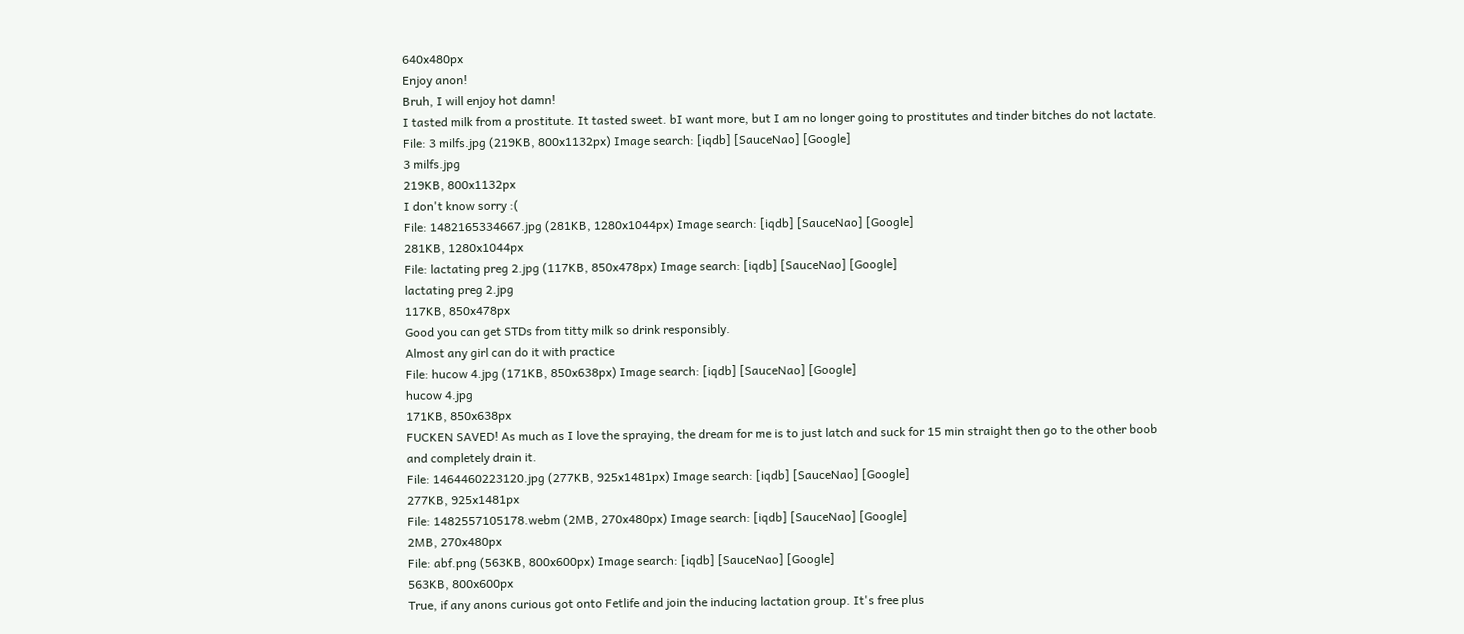640x480px
Enjoy anon!
Bruh, I will enjoy hot damn!
I tasted milk from a prostitute. It tasted sweet. bI want more, but I am no longer going to prostitutes and tinder bitches do not lactate.
File: 3 milfs.jpg (219KB, 800x1132px) Image search: [iqdb] [SauceNao] [Google]
3 milfs.jpg
219KB, 800x1132px
I don't know sorry :(
File: 1482165334667.jpg (281KB, 1280x1044px) Image search: [iqdb] [SauceNao] [Google]
281KB, 1280x1044px
File: lactating preg 2.jpg (117KB, 850x478px) Image search: [iqdb] [SauceNao] [Google]
lactating preg 2.jpg
117KB, 850x478px
Good you can get STDs from titty milk so drink responsibly.
Almost any girl can do it with practice
File: hucow 4.jpg (171KB, 850x638px) Image search: [iqdb] [SauceNao] [Google]
hucow 4.jpg
171KB, 850x638px
FUCKEN SAVED! As much as I love the spraying, the dream for me is to just latch and suck for 15 min straight then go to the other boob and completely drain it.
File: 1464460223120.jpg (277KB, 925x1481px) Image search: [iqdb] [SauceNao] [Google]
277KB, 925x1481px
File: 1482557105178.webm (2MB, 270x480px) Image search: [iqdb] [SauceNao] [Google]
2MB, 270x480px
File: abf.png (563KB, 800x600px) Image search: [iqdb] [SauceNao] [Google]
563KB, 800x600px
True, if any anons curious got onto Fetlife and join the inducing lactation group. It's free plus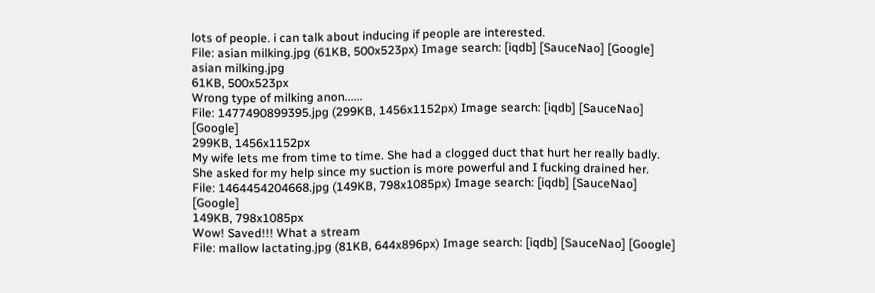lots of people. i can talk about inducing if people are interested.
File: asian milking.jpg (61KB, 500x523px) Image search: [iqdb] [SauceNao] [Google]
asian milking.jpg
61KB, 500x523px
Wrong type of milking anon......
File: 1477490899395.jpg (299KB, 1456x1152px) Image search: [iqdb] [SauceNao] [Google]
299KB, 1456x1152px
My wife lets me from time to time. She had a clogged duct that hurt her really badly. She asked for my help since my suction is more powerful and I fucking drained her.
File: 1464454204668.jpg (149KB, 798x1085px) Image search: [iqdb] [SauceNao] [Google]
149KB, 798x1085px
Wow! Saved!!! What a stream
File: mallow lactating.jpg (81KB, 644x896px) Image search: [iqdb] [SauceNao] [Google]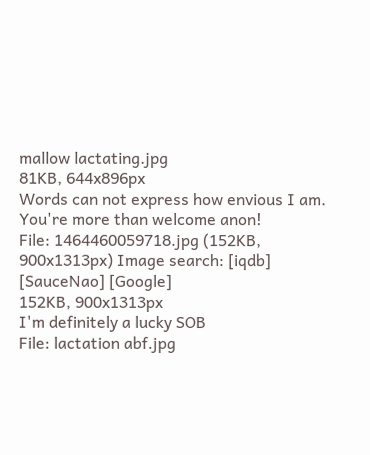mallow lactating.jpg
81KB, 644x896px
Words can not express how envious I am.
You're more than welcome anon!
File: 1464460059718.jpg (152KB, 900x1313px) Image search: [iqdb] [SauceNao] [Google]
152KB, 900x1313px
I'm definitely a lucky SOB
File: lactation abf.jpg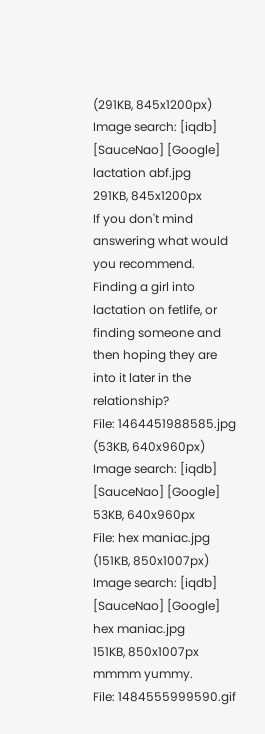(291KB, 845x1200px) Image search: [iqdb] [SauceNao] [Google]
lactation abf.jpg
291KB, 845x1200px
If you don't mind answering what would you recommend. Finding a girl into lactation on fetlife, or finding someone and then hoping they are into it later in the relationship?
File: 1464451988585.jpg (53KB, 640x960px) Image search: [iqdb] [SauceNao] [Google]
53KB, 640x960px
File: hex maniac.jpg (151KB, 850x1007px) Image search: [iqdb] [SauceNao] [Google]
hex maniac.jpg
151KB, 850x1007px
mmmm yummy.
File: 1484555999590.gif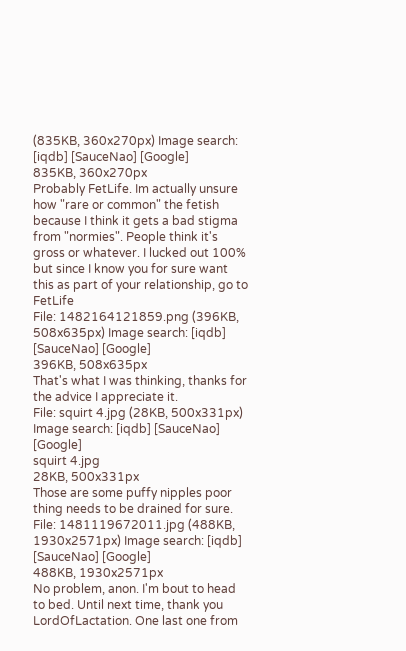(835KB, 360x270px) Image search: [iqdb] [SauceNao] [Google]
835KB, 360x270px
Probably FetLife. Im actually unsure how "rare or common" the fetish because I think it gets a bad stigma from "normies". People think it's gross or whatever. I lucked out 100% but since I know you for sure want this as part of your relationship, go to FetLife
File: 1482164121859.png (396KB, 508x635px) Image search: [iqdb] [SauceNao] [Google]
396KB, 508x635px
That's what I was thinking, thanks for the advice I appreciate it.
File: squirt 4.jpg (28KB, 500x331px) Image search: [iqdb] [SauceNao] [Google]
squirt 4.jpg
28KB, 500x331px
Those are some puffy nipples poor thing needs to be drained for sure.
File: 1481119672011.jpg (488KB, 1930x2571px) Image search: [iqdb] [SauceNao] [Google]
488KB, 1930x2571px
No problem, anon. I'm bout to head to bed. Until next time, thank you LordOfLactation. One last one from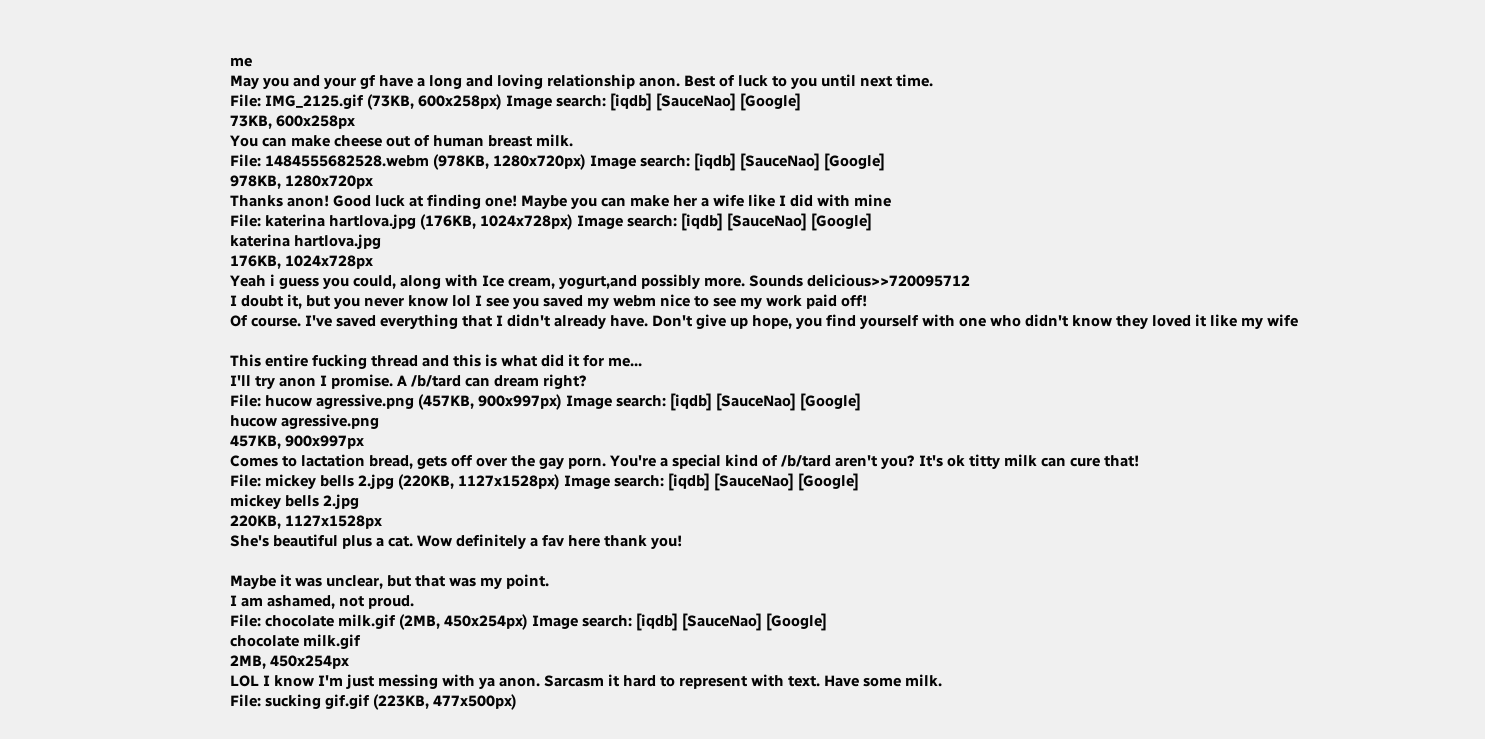me
May you and your gf have a long and loving relationship anon. Best of luck to you until next time.
File: IMG_2125.gif (73KB, 600x258px) Image search: [iqdb] [SauceNao] [Google]
73KB, 600x258px
You can make cheese out of human breast milk.
File: 1484555682528.webm (978KB, 1280x720px) Image search: [iqdb] [SauceNao] [Google]
978KB, 1280x720px
Thanks anon! Good luck at finding one! Maybe you can make her a wife like I did with mine
File: katerina hartlova.jpg (176KB, 1024x728px) Image search: [iqdb] [SauceNao] [Google]
katerina hartlova.jpg
176KB, 1024x728px
Yeah i guess you could, along with Ice cream, yogurt,and possibly more. Sounds delicious>>720095712
I doubt it, but you never know lol I see you saved my webm nice to see my work paid off!
Of course. I've saved everything that I didn't already have. Don't give up hope, you find yourself with one who didn't know they loved it like my wife

This entire fucking thread and this is what did it for me...
I'll try anon I promise. A /b/tard can dream right?
File: hucow agressive.png (457KB, 900x997px) Image search: [iqdb] [SauceNao] [Google]
hucow agressive.png
457KB, 900x997px
Comes to lactation bread, gets off over the gay porn. You're a special kind of /b/tard aren't you? It's ok titty milk can cure that!
File: mickey bells 2.jpg (220KB, 1127x1528px) Image search: [iqdb] [SauceNao] [Google]
mickey bells 2.jpg
220KB, 1127x1528px
She's beautiful plus a cat. Wow definitely a fav here thank you!

Maybe it was unclear, but that was my point.
I am ashamed, not proud.
File: chocolate milk.gif (2MB, 450x254px) Image search: [iqdb] [SauceNao] [Google]
chocolate milk.gif
2MB, 450x254px
LOL I know I'm just messing with ya anon. Sarcasm it hard to represent with text. Have some milk.
File: sucking gif.gif (223KB, 477x500px)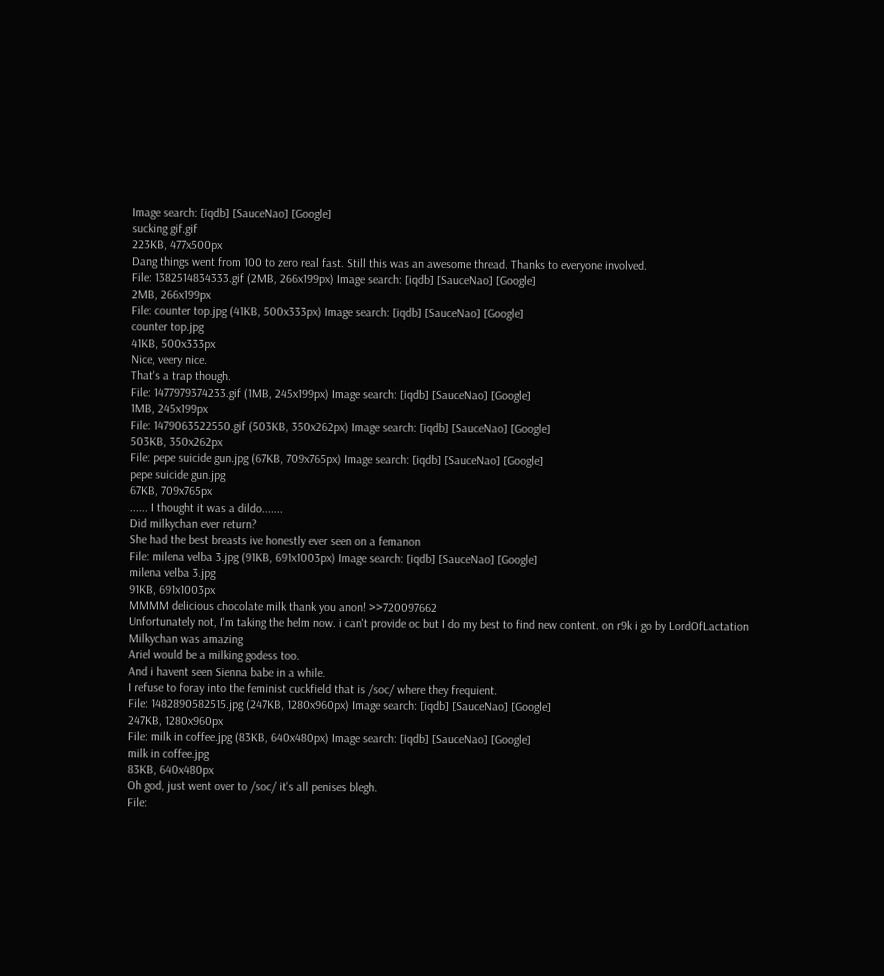Image search: [iqdb] [SauceNao] [Google]
sucking gif.gif
223KB, 477x500px
Dang things went from 100 to zero real fast. Still this was an awesome thread. Thanks to everyone involved.
File: 1382514834333.gif (2MB, 266x199px) Image search: [iqdb] [SauceNao] [Google]
2MB, 266x199px
File: counter top.jpg (41KB, 500x333px) Image search: [iqdb] [SauceNao] [Google]
counter top.jpg
41KB, 500x333px
Nice, veery nice.
That's a trap though.
File: 1477979374233.gif (1MB, 245x199px) Image search: [iqdb] [SauceNao] [Google]
1MB, 245x199px
File: 1479063522550.gif (503KB, 350x262px) Image search: [iqdb] [SauceNao] [Google]
503KB, 350x262px
File: pepe suicide gun.jpg (67KB, 709x765px) Image search: [iqdb] [SauceNao] [Google]
pepe suicide gun.jpg
67KB, 709x765px
...... I thought it was a dildo.......
Did milkychan ever return?
She had the best breasts ive honestly ever seen on a femanon
File: milena velba 3.jpg (91KB, 691x1003px) Image search: [iqdb] [SauceNao] [Google]
milena velba 3.jpg
91KB, 691x1003px
MMMM delicious chocolate milk thank you anon! >>720097662
Unfortunately not, I'm taking the helm now. i can't provide oc but I do my best to find new content. on r9k i go by LordOfLactation
Milkychan was amazing
Ariel would be a milking godess too.
And i havent seen Sienna babe in a while.
I refuse to foray into the feminist cuckfield that is /soc/ where they frequient.
File: 1482890582515.jpg (247KB, 1280x960px) Image search: [iqdb] [SauceNao] [Google]
247KB, 1280x960px
File: milk in coffee.jpg (83KB, 640x480px) Image search: [iqdb] [SauceNao] [Google]
milk in coffee.jpg
83KB, 640x480px
Oh god, just went over to /soc/ it's all penises blegh.
File: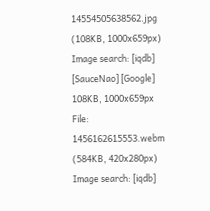14554505638562.jpg (108KB, 1000x659px) Image search: [iqdb] [SauceNao] [Google]
108KB, 1000x659px
File: 1456162615553.webm (584KB, 420x280px) Image search: [iqdb]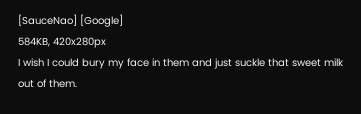[SauceNao] [Google]
584KB, 420x280px
I wish I could bury my face in them and just suckle that sweet milk out of them.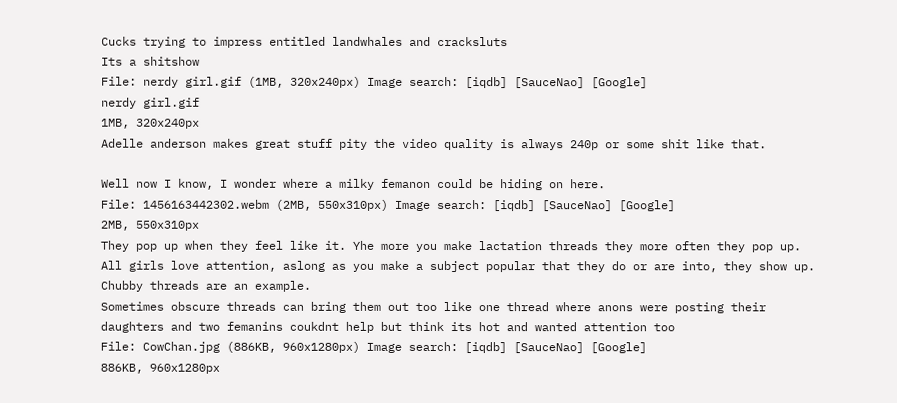Cucks trying to impress entitled landwhales and cracksluts
Its a shitshow
File: nerdy girl.gif (1MB, 320x240px) Image search: [iqdb] [SauceNao] [Google]
nerdy girl.gif
1MB, 320x240px
Adelle anderson makes great stuff pity the video quality is always 240p or some shit like that.

Well now I know, I wonder where a milky femanon could be hiding on here.
File: 1456163442302.webm (2MB, 550x310px) Image search: [iqdb] [SauceNao] [Google]
2MB, 550x310px
They pop up when they feel like it. Yhe more you make lactation threads they more often they pop up.
All girls love attention, aslong as you make a subject popular that they do or are into, they show up.
Chubby threads are an example.
Sometimes obscure threads can bring them out too like one thread where anons were posting their daughters and two femanins coukdnt help but think its hot and wanted attention too
File: CowChan.jpg (886KB, 960x1280px) Image search: [iqdb] [SauceNao] [Google]
886KB, 960x1280px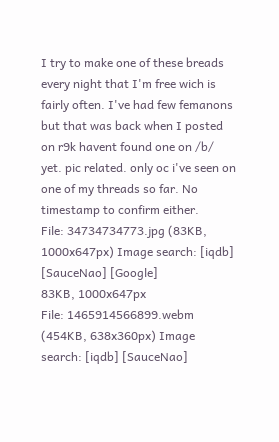I try to make one of these breads every night that I'm free wich is fairly often. I've had few femanons but that was back when I posted on r9k havent found one on /b/ yet. pic related. only oc i've seen on one of my threads so far. No timestamp to confirm either.
File: 34734734773.jpg (83KB, 1000x647px) Image search: [iqdb] [SauceNao] [Google]
83KB, 1000x647px
File: 1465914566899.webm (454KB, 638x360px) Image search: [iqdb] [SauceNao]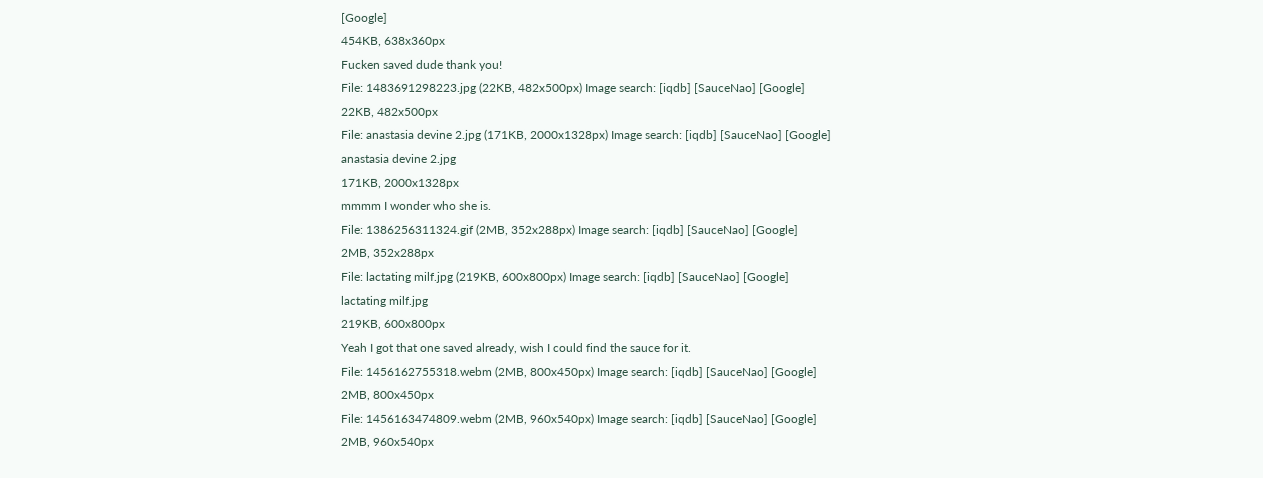[Google]
454KB, 638x360px
Fucken saved dude thank you!
File: 1483691298223.jpg (22KB, 482x500px) Image search: [iqdb] [SauceNao] [Google]
22KB, 482x500px
File: anastasia devine 2.jpg (171KB, 2000x1328px) Image search: [iqdb] [SauceNao] [Google]
anastasia devine 2.jpg
171KB, 2000x1328px
mmmm I wonder who she is.
File: 1386256311324.gif (2MB, 352x288px) Image search: [iqdb] [SauceNao] [Google]
2MB, 352x288px
File: lactating milf.jpg (219KB, 600x800px) Image search: [iqdb] [SauceNao] [Google]
lactating milf.jpg
219KB, 600x800px
Yeah I got that one saved already, wish I could find the sauce for it.
File: 1456162755318.webm (2MB, 800x450px) Image search: [iqdb] [SauceNao] [Google]
2MB, 800x450px
File: 1456163474809.webm (2MB, 960x540px) Image search: [iqdb] [SauceNao] [Google]
2MB, 960x540px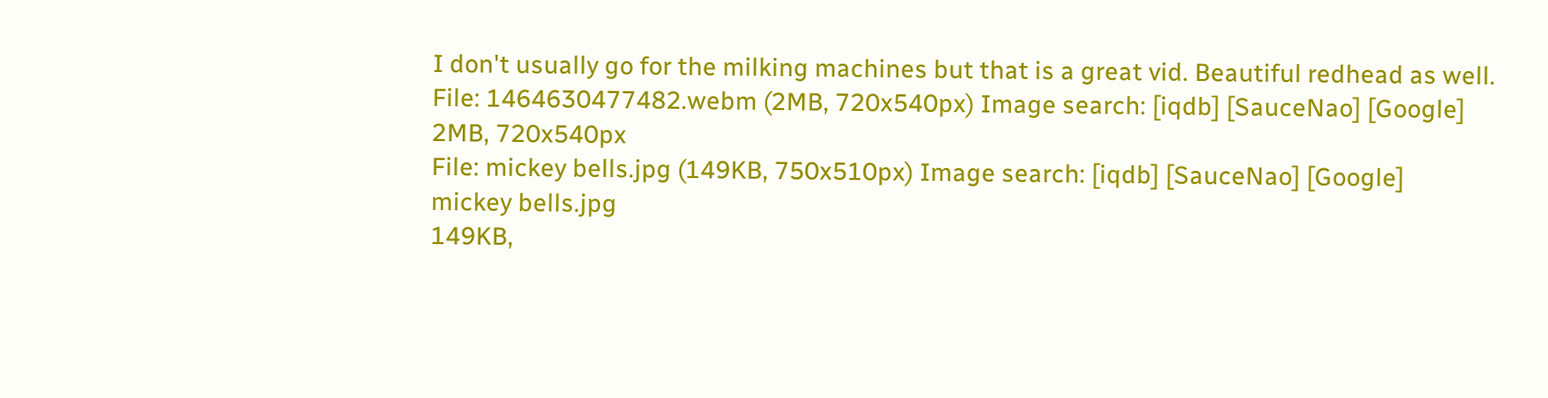I don't usually go for the milking machines but that is a great vid. Beautiful redhead as well.
File: 1464630477482.webm (2MB, 720x540px) Image search: [iqdb] [SauceNao] [Google]
2MB, 720x540px
File: mickey bells.jpg (149KB, 750x510px) Image search: [iqdb] [SauceNao] [Google]
mickey bells.jpg
149KB,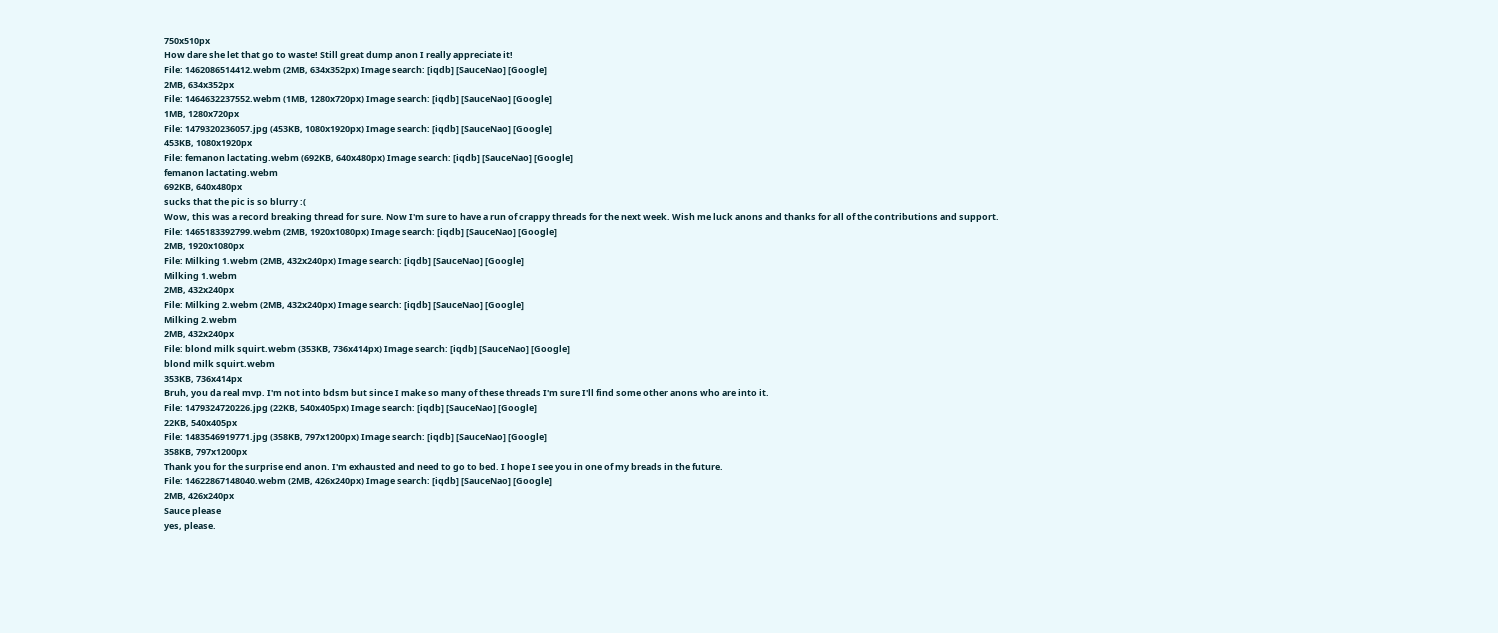750x510px
How dare she let that go to waste! Still great dump anon I really appreciate it!
File: 1462086514412.webm (2MB, 634x352px) Image search: [iqdb] [SauceNao] [Google]
2MB, 634x352px
File: 1464632237552.webm (1MB, 1280x720px) Image search: [iqdb] [SauceNao] [Google]
1MB, 1280x720px
File: 1479320236057.jpg (453KB, 1080x1920px) Image search: [iqdb] [SauceNao] [Google]
453KB, 1080x1920px
File: femanon lactating.webm (692KB, 640x480px) Image search: [iqdb] [SauceNao] [Google]
femanon lactating.webm
692KB, 640x480px
sucks that the pic is so blurry :(
Wow, this was a record breaking thread for sure. Now I'm sure to have a run of crappy threads for the next week. Wish me luck anons and thanks for all of the contributions and support.
File: 1465183392799.webm (2MB, 1920x1080px) Image search: [iqdb] [SauceNao] [Google]
2MB, 1920x1080px
File: Milking 1.webm (2MB, 432x240px) Image search: [iqdb] [SauceNao] [Google]
Milking 1.webm
2MB, 432x240px
File: Milking 2.webm (2MB, 432x240px) Image search: [iqdb] [SauceNao] [Google]
Milking 2.webm
2MB, 432x240px
File: blond milk squirt.webm (353KB, 736x414px) Image search: [iqdb] [SauceNao] [Google]
blond milk squirt.webm
353KB, 736x414px
Bruh, you da real mvp. I'm not into bdsm but since I make so many of these threads I'm sure I'll find some other anons who are into it.
File: 1479324720226.jpg (22KB, 540x405px) Image search: [iqdb] [SauceNao] [Google]
22KB, 540x405px
File: 1483546919771.jpg (358KB, 797x1200px) Image search: [iqdb] [SauceNao] [Google]
358KB, 797x1200px
Thank you for the surprise end anon. I'm exhausted and need to go to bed. I hope I see you in one of my breads in the future.
File: 14622867148040.webm (2MB, 426x240px) Image search: [iqdb] [SauceNao] [Google]
2MB, 426x240px
Sauce please
yes, please.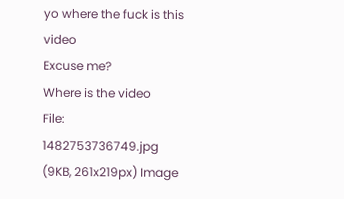yo where the fuck is this video
Excuse me?
Where is the video
File: 1482753736749.jpg (9KB, 261x219px) Image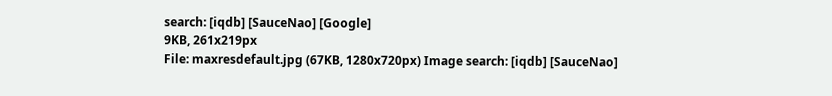search: [iqdb] [SauceNao] [Google]
9KB, 261x219px
File: maxresdefault.jpg (67KB, 1280x720px) Image search: [iqdb] [SauceNao]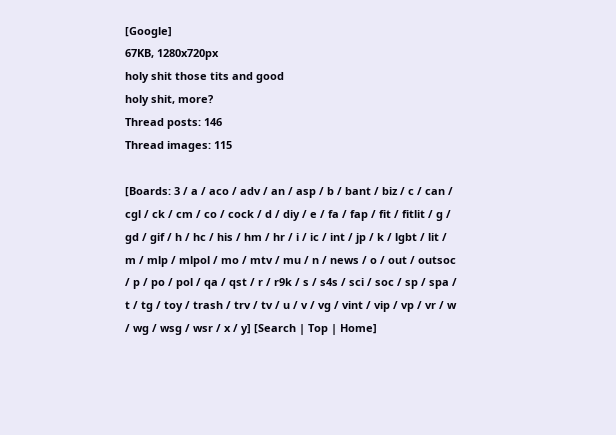[Google]
67KB, 1280x720px
holy shit those tits and good
holy shit, more?
Thread posts: 146
Thread images: 115

[Boards: 3 / a / aco / adv / an / asp / b / bant / biz / c / can / cgl / ck / cm / co / cock / d / diy / e / fa / fap / fit / fitlit / g / gd / gif / h / hc / his / hm / hr / i / ic / int / jp / k / lgbt / lit / m / mlp / mlpol / mo / mtv / mu / n / news / o / out / outsoc / p / po / pol / qa / qst / r / r9k / s / s4s / sci / soc / sp / spa / t / tg / toy / trash / trv / tv / u / v / vg / vint / vip / vp / vr / w / wg / wsg / wsr / x / y] [Search | Top | Home]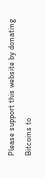Please support this website by donating Bitcoins to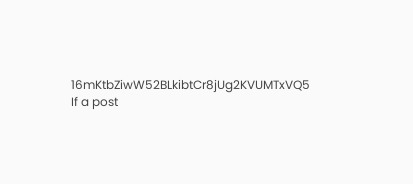16mKtbZiwW52BLkibtCr8jUg2KVUMTxVQ5
If a post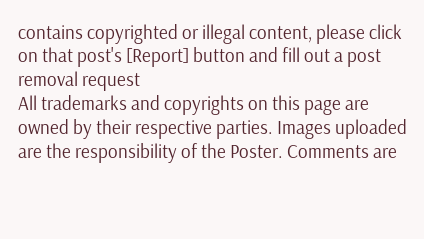contains copyrighted or illegal content, please click on that post's [Report] button and fill out a post removal request
All trademarks and copyrights on this page are owned by their respective parties. Images uploaded are the responsibility of the Poster. Comments are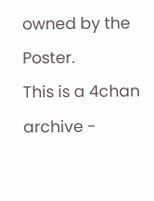owned by the Poster.
This is a 4chan archive -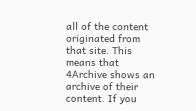all of the content originated from that site. This means that 4Archive shows an archive of their content. If you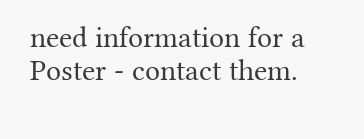need information for a Poster - contact them.